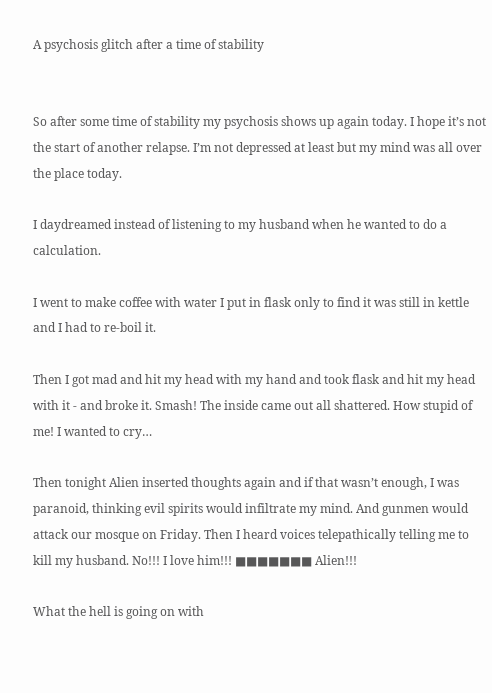A psychosis glitch after a time of stability


So after some time of stability my psychosis shows up again today. I hope it’s not the start of another relapse. I’m not depressed at least but my mind was all over the place today.

I daydreamed instead of listening to my husband when he wanted to do a calculation.

I went to make coffee with water I put in flask only to find it was still in kettle and I had to re-boil it.

Then I got mad and hit my head with my hand and took flask and hit my head with it - and broke it. Smash! The inside came out all shattered. How stupid of me! I wanted to cry…

Then tonight Alien inserted thoughts again and if that wasn’t enough, I was paranoid, thinking evil spirits would infiltrate my mind. And gunmen would attack our mosque on Friday. Then I heard voices telepathically telling me to kill my husband. No!!! I love him!!! ■■■■■■■ Alien!!!

What the hell is going on with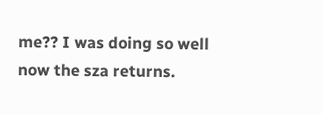me?? I was doing so well now the sza returns.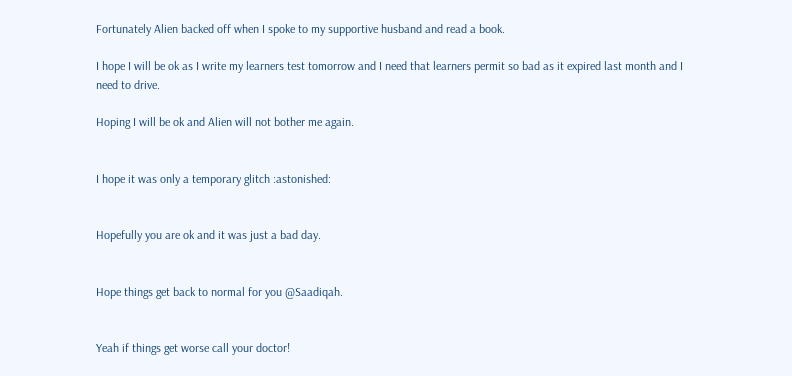Fortunately Alien backed off when I spoke to my supportive husband and read a book.

I hope I will be ok as I write my learners test tomorrow and I need that learners permit so bad as it expired last month and I need to drive.

Hoping I will be ok and Alien will not bother me again.


I hope it was only a temporary glitch :astonished:


Hopefully you are ok and it was just a bad day.


Hope things get back to normal for you @Saadiqah.


Yeah if things get worse call your doctor!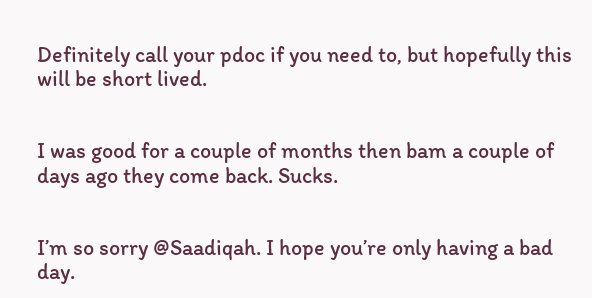Definitely call your pdoc if you need to, but hopefully this will be short lived.


I was good for a couple of months then bam a couple of days ago they come back. Sucks.


I’m so sorry @Saadiqah. I hope you’re only having a bad day.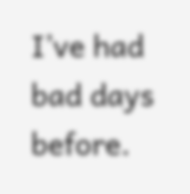I’ve had bad days before.